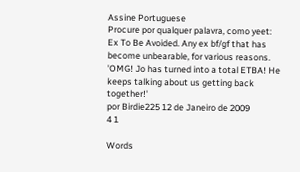Assine Portuguese
Procure por qualquer palavra, como yeet:
Ex To Be Avoided. Any ex bf/gf that has become unbearable, for various reasons.
'OMG! Jo has turned into a total ETBA! He keeps talking about us getting back together!'
por Birdie225 12 de Janeiro de 2009
4 1

Words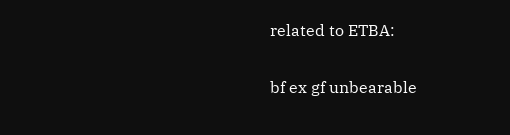related to ETBA:

bf ex gf unbearable